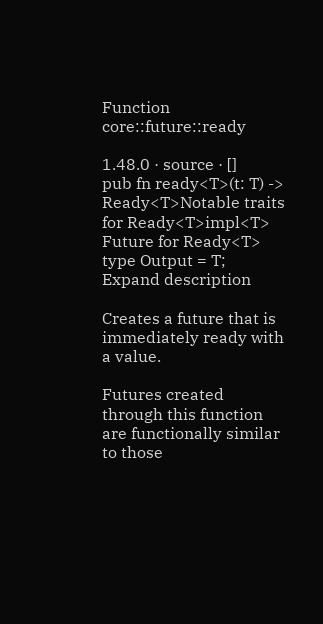Function core::future::ready

1.48.0 · source · []
pub fn ready<T>(t: T) -> Ready<T>Notable traits for Ready<T>impl<T> Future for Ready<T>    type Output = T;
Expand description

Creates a future that is immediately ready with a value.

Futures created through this function are functionally similar to those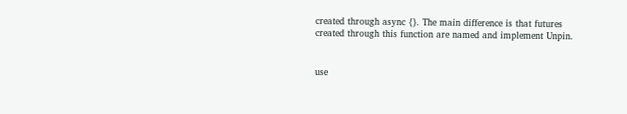created through async {}. The main difference is that futures created through this function are named and implement Unpin.


use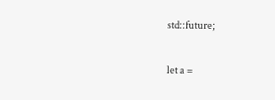std::future;

let a =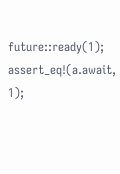future::ready(1);
assert_eq!(a.await, 1);